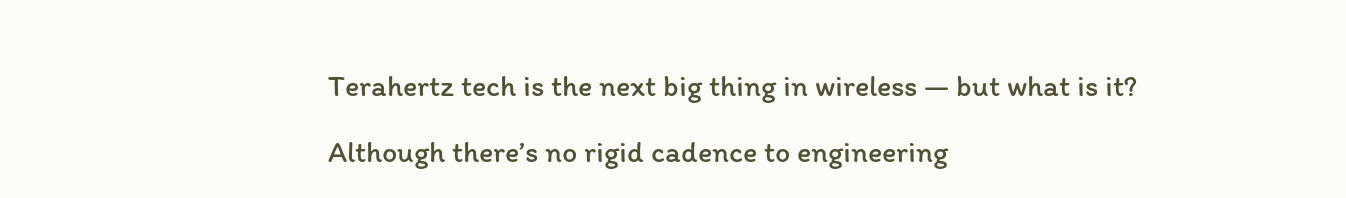Terahertz tech is the next big thing in wireless — but what is it?

Although there’s no rigid cadence to engineering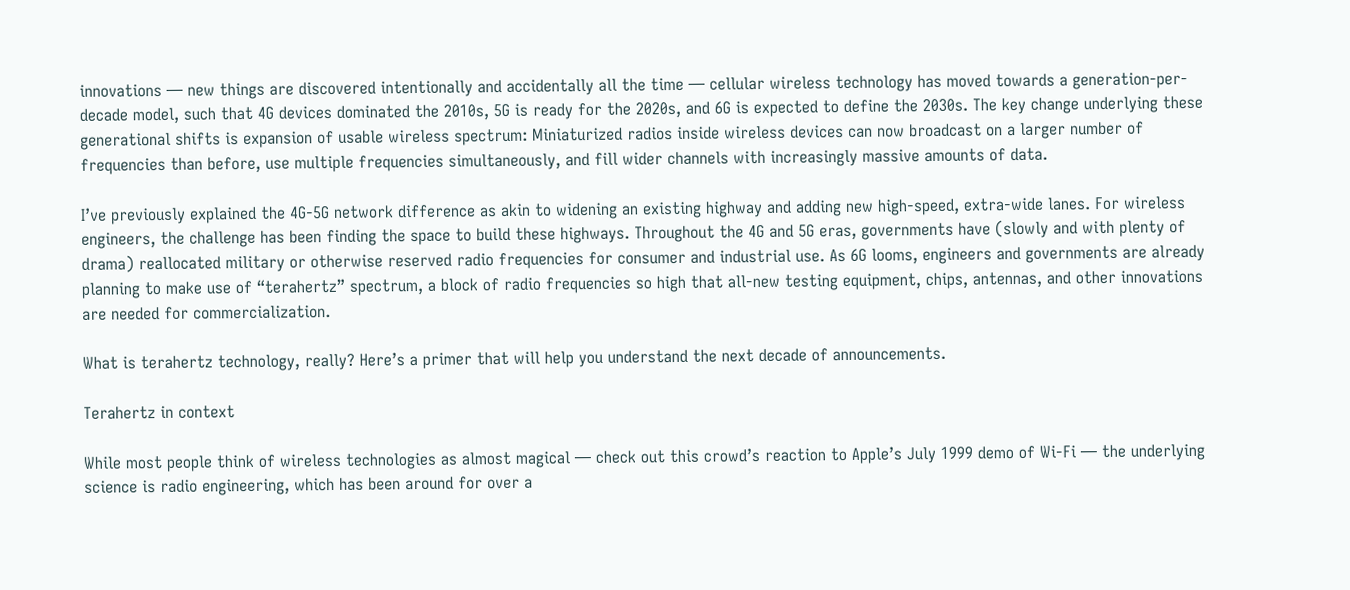innovations — new things are discovered intentionally and accidentally all the time — cellular wireless technology has moved towards a generation-per-decade model, such that 4G devices dominated the 2010s, 5G is ready for the 2020s, and 6G is expected to define the 2030s. The key change underlying these generational shifts is expansion of usable wireless spectrum: Miniaturized radios inside wireless devices can now broadcast on a larger number of frequencies than before, use multiple frequencies simultaneously, and fill wider channels with increasingly massive amounts of data.

I’ve previously explained the 4G-5G network difference as akin to widening an existing highway and adding new high-speed, extra-wide lanes. For wireless engineers, the challenge has been finding the space to build these highways. Throughout the 4G and 5G eras, governments have (slowly and with plenty of drama) reallocated military or otherwise reserved radio frequencies for consumer and industrial use. As 6G looms, engineers and governments are already planning to make use of “terahertz” spectrum, a block of radio frequencies so high that all-new testing equipment, chips, antennas, and other innovations are needed for commercialization.

What is terahertz technology, really? Here’s a primer that will help you understand the next decade of announcements.

Terahertz in context

While most people think of wireless technologies as almost magical — check out this crowd’s reaction to Apple’s July 1999 demo of Wi-Fi — the underlying science is radio engineering, which has been around for over a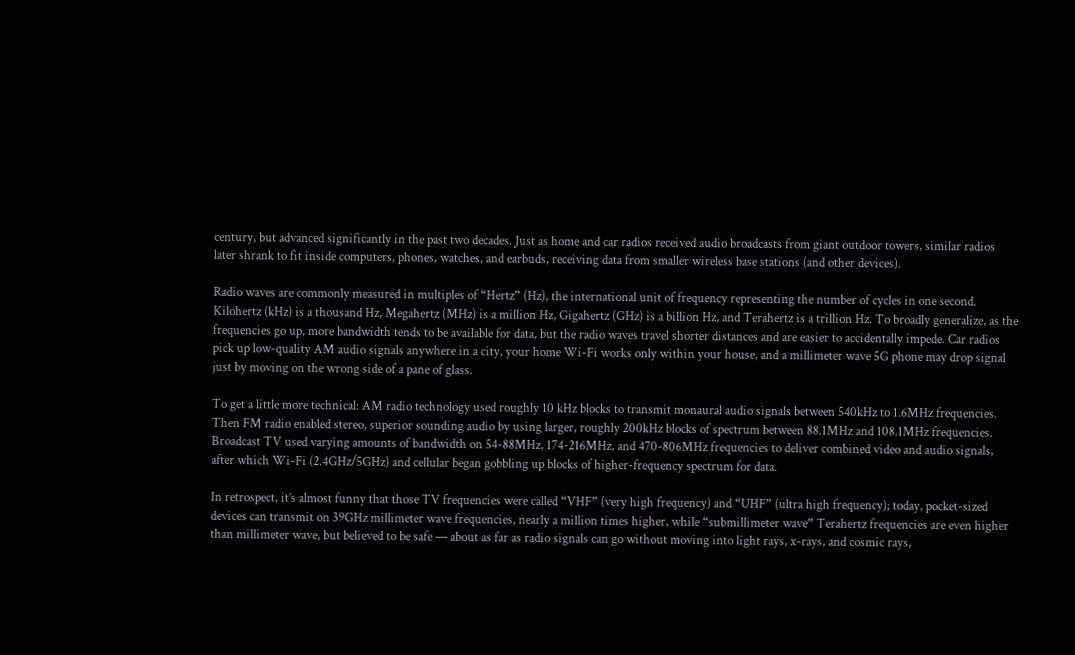century, but advanced significantly in the past two decades. Just as home and car radios received audio broadcasts from giant outdoor towers, similar radios later shrank to fit inside computers, phones, watches, and earbuds, receiving data from smaller wireless base stations (and other devices).

Radio waves are commonly measured in multiples of “Hertz” (Hz), the international unit of frequency representing the number of cycles in one second. Kilohertz (kHz) is a thousand Hz, Megahertz (MHz) is a million Hz, Gigahertz (GHz) is a billion Hz, and Terahertz is a trillion Hz. To broadly generalize, as the frequencies go up, more bandwidth tends to be available for data, but the radio waves travel shorter distances and are easier to accidentally impede. Car radios pick up low-quality AM audio signals anywhere in a city, your home Wi-Fi works only within your house, and a millimeter wave 5G phone may drop signal just by moving on the wrong side of a pane of glass.

To get a little more technical: AM radio technology used roughly 10 kHz blocks to transmit monaural audio signals between 540kHz to 1.6MHz frequencies. Then FM radio enabled stereo, superior sounding audio by using larger, roughly 200kHz blocks of spectrum between 88.1MHz and 108.1MHz frequencies. Broadcast TV used varying amounts of bandwidth on 54-88MHz, 174-216MHz, and 470-806MHz frequencies to deliver combined video and audio signals, after which Wi-Fi (2.4GHz/5GHz) and cellular began gobbling up blocks of higher-frequency spectrum for data.

In retrospect, it’s almost funny that those TV frequencies were called “VHF” (very high frequency) and “UHF” (ultra high frequency); today, pocket-sized devices can transmit on 39GHz millimeter wave frequencies, nearly a million times higher, while “submillimeter wave” Terahertz frequencies are even higher than millimeter wave, but believed to be safe — about as far as radio signals can go without moving into light rays, x-rays, and cosmic rays,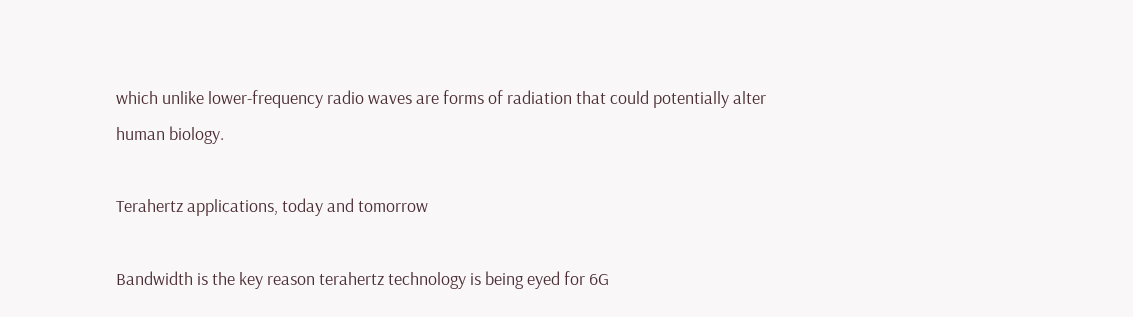which unlike lower-frequency radio waves are forms of radiation that could potentially alter human biology.

Terahertz applications, today and tomorrow

Bandwidth is the key reason terahertz technology is being eyed for 6G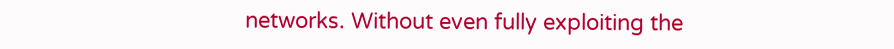networks. Without even fully exploiting the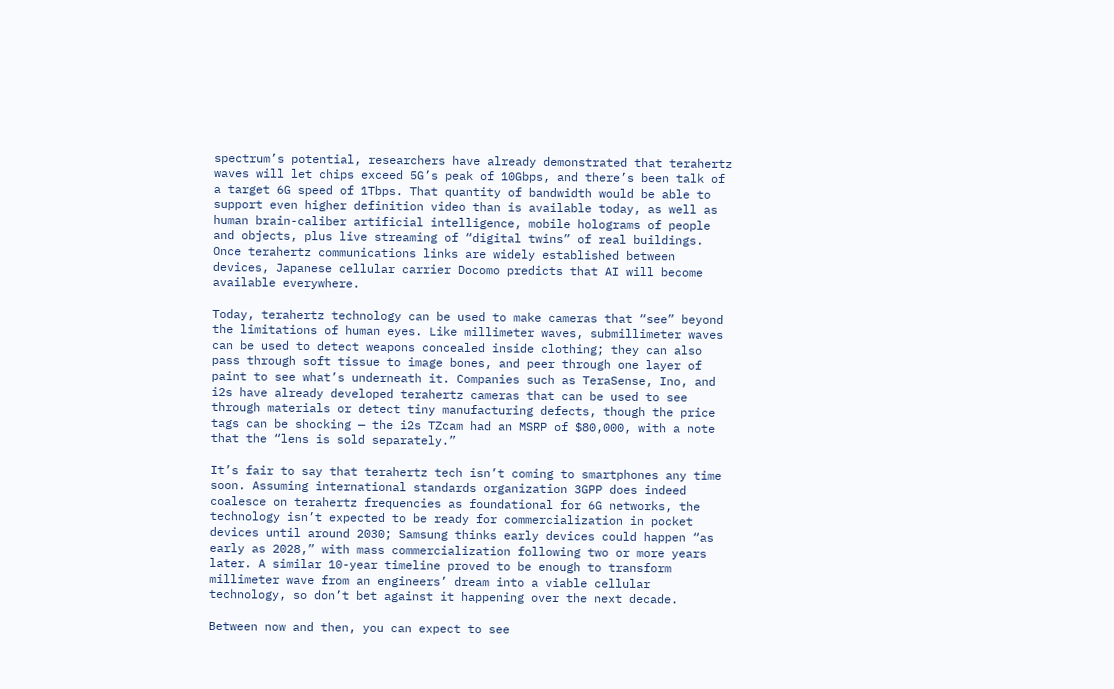spectrum’s potential, researchers have already demonstrated that terahertz waves will let chips exceed 5G’s peak of 10Gbps, and there’s been talk of a target 6G speed of 1Tbps. That quantity of bandwidth would be able to support even higher definition video than is available today, as well as human brain-caliber artificial intelligence, mobile holograms of people and objects, plus live streaming of “digital twins” of real buildings. Once terahertz communications links are widely established between devices, Japanese cellular carrier Docomo predicts that AI will become available everywhere.

Today, terahertz technology can be used to make cameras that “see” beyond the limitations of human eyes. Like millimeter waves, submillimeter waves can be used to detect weapons concealed inside clothing; they can also pass through soft tissue to image bones, and peer through one layer of paint to see what’s underneath it. Companies such as TeraSense, Ino, and i2s have already developed terahertz cameras that can be used to see through materials or detect tiny manufacturing defects, though the price tags can be shocking — the i2s TZcam had an MSRP of $80,000, with a note that the “lens is sold separately.”

It’s fair to say that terahertz tech isn’t coming to smartphones any time soon. Assuming international standards organization 3GPP does indeed coalesce on terahertz frequencies as foundational for 6G networks, the technology isn’t expected to be ready for commercialization in pocket devices until around 2030; Samsung thinks early devices could happen “as early as 2028,” with mass commercialization following two or more years later. A similar 10-year timeline proved to be enough to transform millimeter wave from an engineers’ dream into a viable cellular technology, so don’t bet against it happening over the next decade.

Between now and then, you can expect to see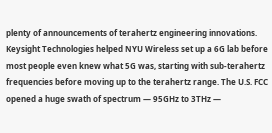plenty of announcements of terahertz engineering innovations. Keysight Technologies helped NYU Wireless set up a 6G lab before most people even knew what 5G was, starting with sub-terahertz frequencies before moving up to the terahertz range. The U.S. FCC opened a huge swath of spectrum — 95GHz to 3THz —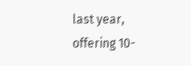last year, offering 10-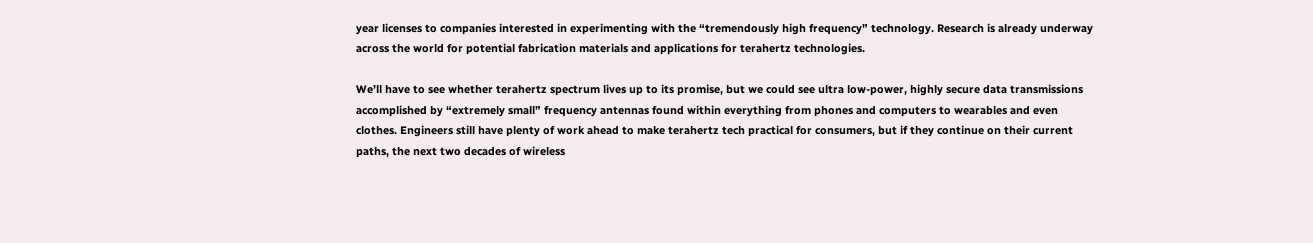year licenses to companies interested in experimenting with the “tremendously high frequency” technology. Research is already underway across the world for potential fabrication materials and applications for terahertz technologies.

We’ll have to see whether terahertz spectrum lives up to its promise, but we could see ultra low-power, highly secure data transmissions accomplished by “extremely small” frequency antennas found within everything from phones and computers to wearables and even clothes. Engineers still have plenty of work ahead to make terahertz tech practical for consumers, but if they continue on their current paths, the next two decades of wireless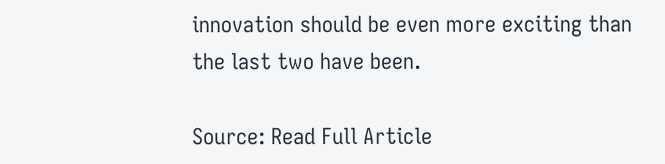innovation should be even more exciting than the last two have been.

Source: Read Full Article